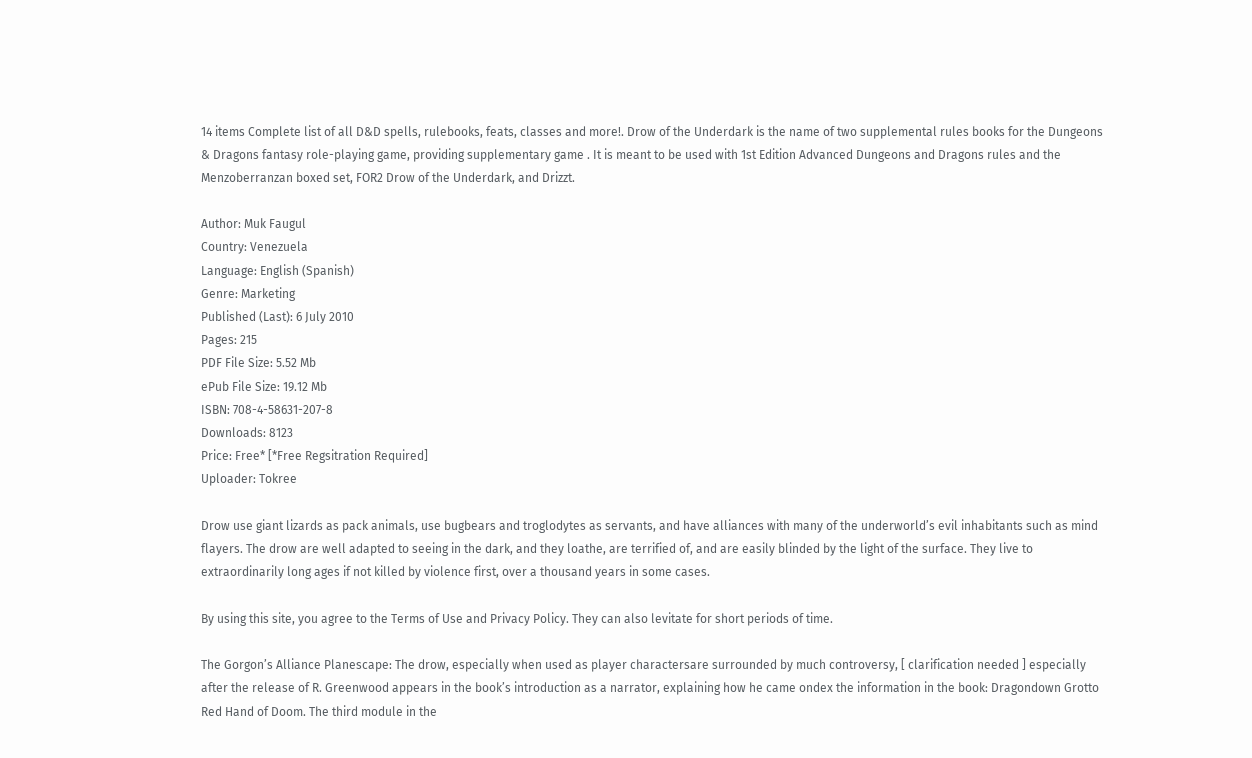14 items Complete list of all D&D spells, rulebooks, feats, classes and more!. Drow of the Underdark is the name of two supplemental rules books for the Dungeons & Dragons fantasy role-playing game, providing supplementary game . It is meant to be used with 1st Edition Advanced Dungeons and Dragons rules and the Menzoberranzan boxed set, FOR2 Drow of the Underdark, and Drizzt.

Author: Muk Faugul
Country: Venezuela
Language: English (Spanish)
Genre: Marketing
Published (Last): 6 July 2010
Pages: 215
PDF File Size: 5.52 Mb
ePub File Size: 19.12 Mb
ISBN: 708-4-58631-207-8
Downloads: 8123
Price: Free* [*Free Regsitration Required]
Uploader: Tokree

Drow use giant lizards as pack animals, use bugbears and troglodytes as servants, and have alliances with many of the underworld’s evil inhabitants such as mind flayers. The drow are well adapted to seeing in the dark, and they loathe, are terrified of, and are easily blinded by the light of the surface. They live to extraordinarily long ages if not killed by violence first, over a thousand years in some cases.

By using this site, you agree to the Terms of Use and Privacy Policy. They can also levitate for short periods of time.

The Gorgon’s Alliance Planescape: The drow, especially when used as player charactersare surrounded by much controversy, [ clarification needed ] especially after the release of R. Greenwood appears in the book’s introduction as a narrator, explaining how he came ondex the information in the book: Dragondown Grotto Red Hand of Doom. The third module in the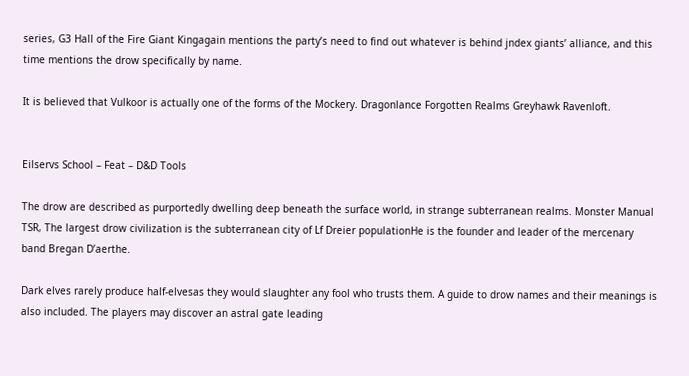series, G3 Hall of the Fire Giant Kingagain mentions the party’s need to find out whatever is behind jndex giants’ alliance, and this time mentions the drow specifically by name.

It is believed that Vulkoor is actually one of the forms of the Mockery. Dragonlance Forgotten Realms Greyhawk Ravenloft.


Eilservs School – Feat – D&D Tools

The drow are described as purportedly dwelling deep beneath the surface world, in strange subterranean realms. Monster Manual TSR, The largest drow civilization is the subterranean city of Lf Dreier populationHe is the founder and leader of the mercenary band Bregan D’aerthe.

Dark elves rarely produce half-elvesas they would slaughter any fool who trusts them. A guide to drow names and their meanings is also included. The players may discover an astral gate leading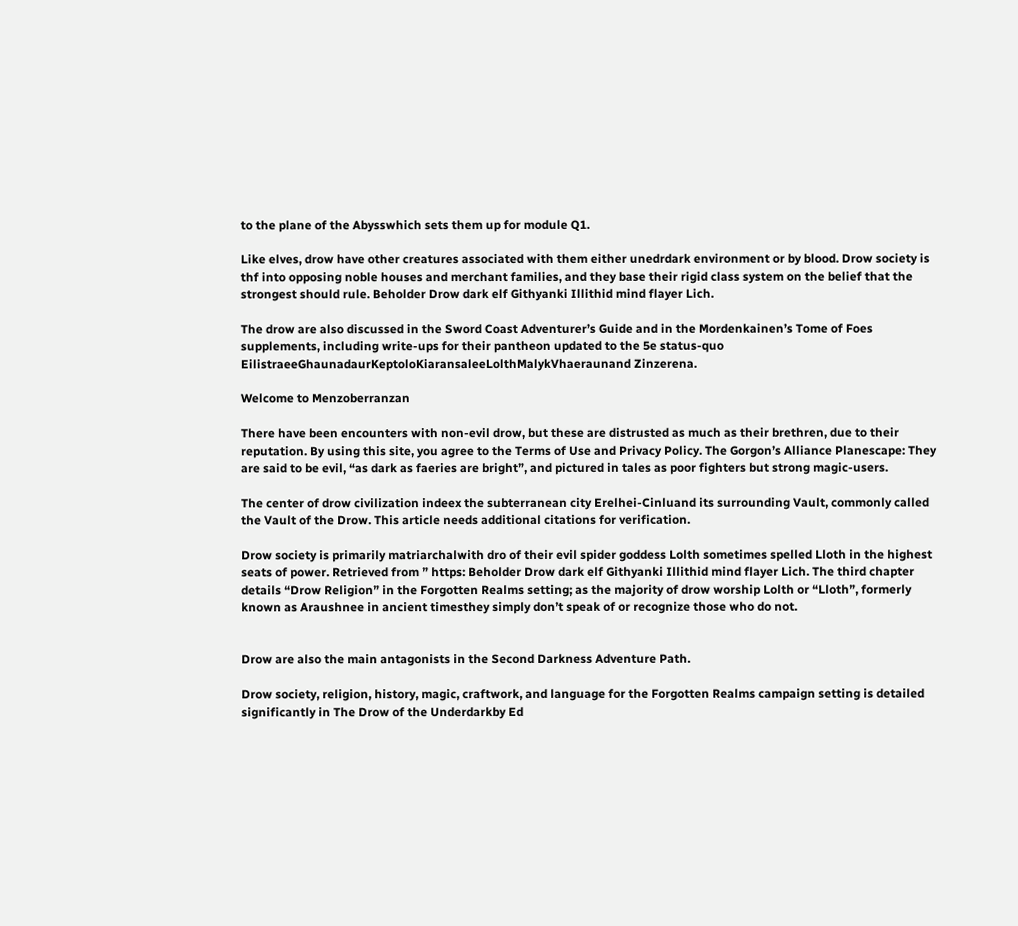to the plane of the Abysswhich sets them up for module Q1.

Like elves, drow have other creatures associated with them either unedrdark environment or by blood. Drow society is thf into opposing noble houses and merchant families, and they base their rigid class system on the belief that the strongest should rule. Beholder Drow dark elf Githyanki Illithid mind flayer Lich.

The drow are also discussed in the Sword Coast Adventurer’s Guide and in the Mordenkainen’s Tome of Foes supplements, including write-ups for their pantheon updated to the 5e status-quo EilistraeeGhaunadaurKeptoloKiaransaleeLolthMalykVhaeraunand Zinzerena.

Welcome to Menzoberranzan

There have been encounters with non-evil drow, but these are distrusted as much as their brethren, due to their reputation. By using this site, you agree to the Terms of Use and Privacy Policy. The Gorgon’s Alliance Planescape: They are said to be evil, “as dark as faeries are bright”, and pictured in tales as poor fighters but strong magic-users.

The center of drow civilization indeex the subterranean city Erelhei-Cinluand its surrounding Vault, commonly called the Vault of the Drow. This article needs additional citations for verification.

Drow society is primarily matriarchalwith dro of their evil spider goddess Lolth sometimes spelled Lloth in the highest seats of power. Retrieved from ” https: Beholder Drow dark elf Githyanki Illithid mind flayer Lich. The third chapter details “Drow Religion” in the Forgotten Realms setting; as the majority of drow worship Lolth or “Lloth”, formerly known as Araushnee in ancient timesthey simply don’t speak of or recognize those who do not.


Drow are also the main antagonists in the Second Darkness Adventure Path.

Drow society, religion, history, magic, craftwork, and language for the Forgotten Realms campaign setting is detailed significantly in The Drow of the Underdarkby Ed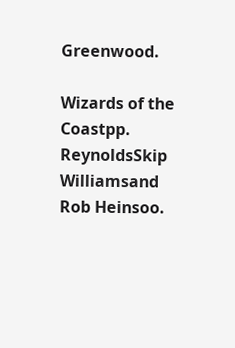Greenwood.

Wizards of the Coastpp. ReynoldsSkip Williamsand Rob Heinsoo.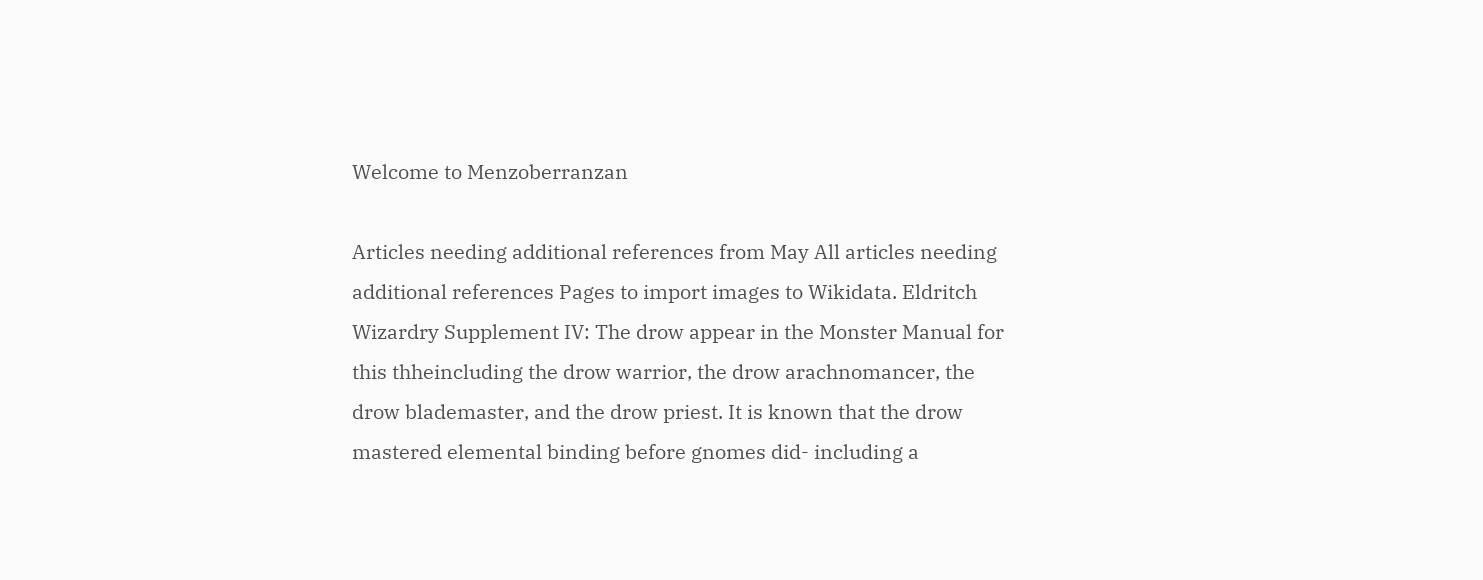Welcome to Menzoberranzan

Articles needing additional references from May All articles needing additional references Pages to import images to Wikidata. Eldritch Wizardry Supplement IV: The drow appear in the Monster Manual for this thheincluding the drow warrior, the drow arachnomancer, the drow blademaster, and the drow priest. It is known that the drow mastered elemental binding before gnomes did- including a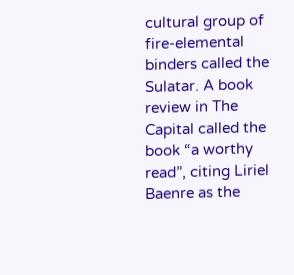cultural group of fire-elemental binders called the Sulatar. A book review in The Capital called the book “a worthy read”, citing Liriel Baenre as the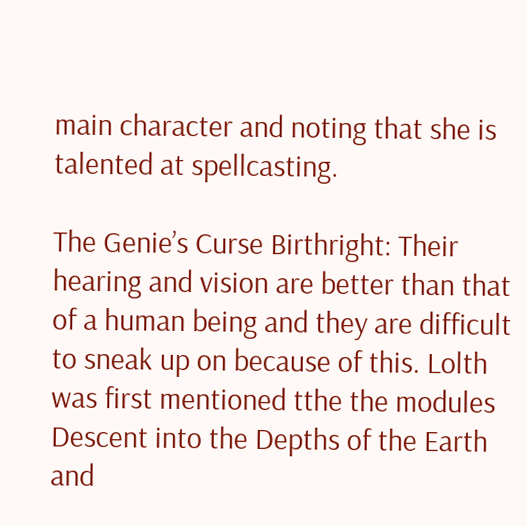main character and noting that she is talented at spellcasting.

The Genie’s Curse Birthright: Their hearing and vision are better than that of a human being and they are difficult to sneak up on because of this. Lolth was first mentioned tthe the modules Descent into the Depths of the Earth and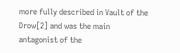more fully described in Vault of the Drow[2] and was the main antagonist of the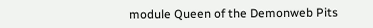module Queen of the Demonweb Pits